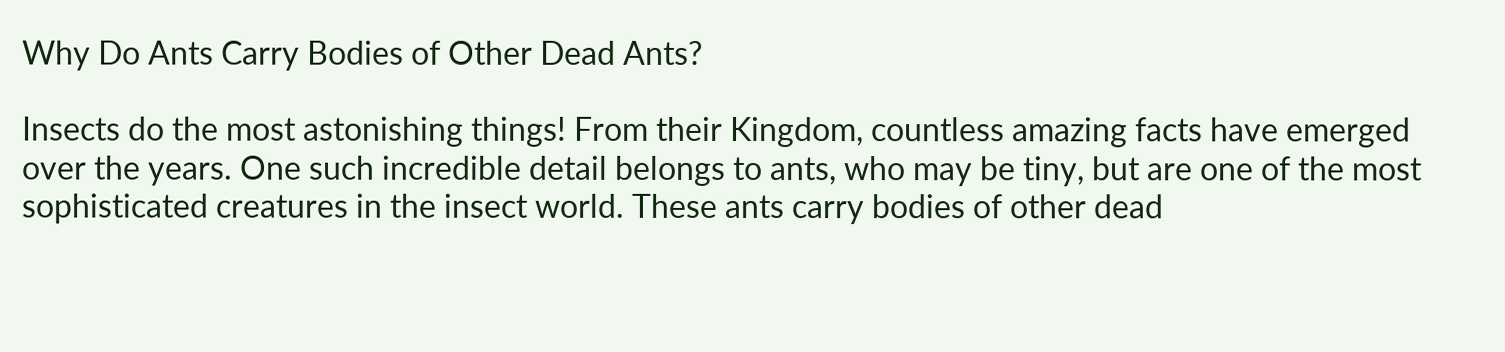Why Do Ants Carry Bodies of Other Dead Ants?

Insects do the most astonishing things! From their Kingdom, countless amazing facts have emerged over the years. One such incredible detail belongs to ants, who may be tiny, but are one of the most sophisticated creatures in the insect world. These ants carry bodies of other dead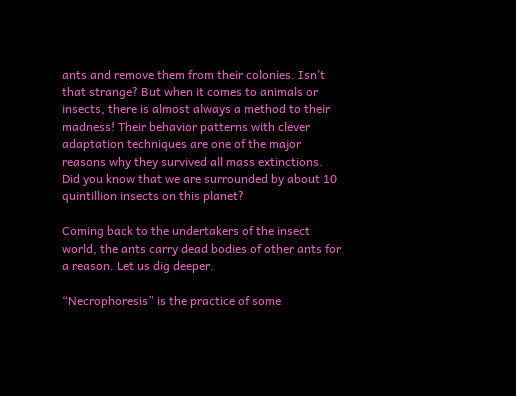ants and remove them from their colonies. Isn’t that strange? But when it comes to animals or insects, there is almost always a method to their madness! Their behavior patterns with clever adaptation techniques are one of the major reasons why they survived all mass extinctions. Did you know that we are surrounded by about 10 quintillion insects on this planet?

Coming back to the undertakers of the insect world, the ants carry dead bodies of other ants for a reason. Let us dig deeper.

“Necrophoresis” is the practice of some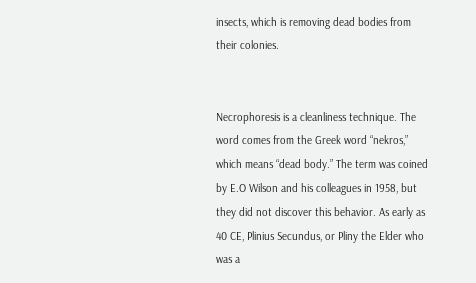insects, which is removing dead bodies from their colonies.


Necrophoresis is a cleanliness technique. The word comes from the Greek word “nekros,” which means “dead body.” The term was coined by E.O Wilson and his colleagues in 1958, but they did not discover this behavior. As early as 40 CE, Plinius Secundus, or Pliny the Elder who was a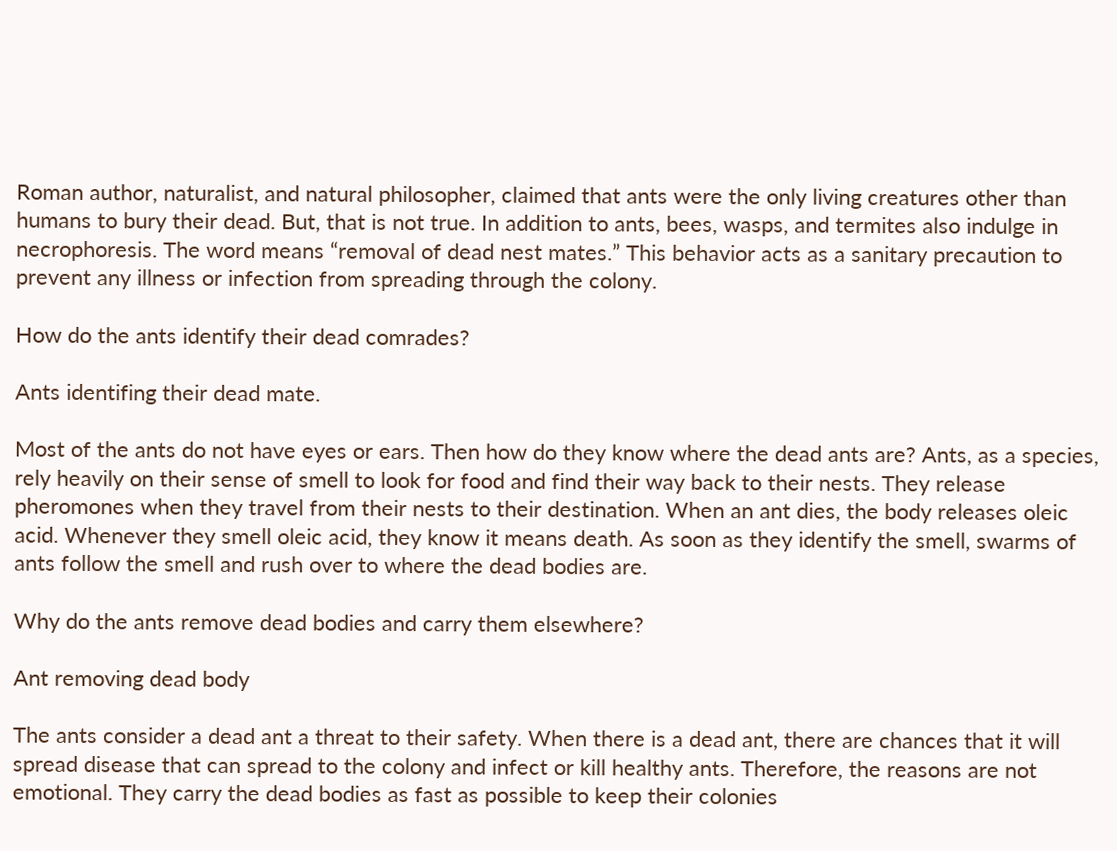Roman author, naturalist, and natural philosopher, claimed that ants were the only living creatures other than humans to bury their dead. But, that is not true. In addition to ants, bees, wasps, and termites also indulge in necrophoresis. The word means “removal of dead nest mates.” This behavior acts as a sanitary precaution to prevent any illness or infection from spreading through the colony.

How do the ants identify their dead comrades?

Ants identifing their dead mate.

Most of the ants do not have eyes or ears. Then how do they know where the dead ants are? Ants, as a species, rely heavily on their sense of smell to look for food and find their way back to their nests. They release pheromones when they travel from their nests to their destination. When an ant dies, the body releases oleic acid. Whenever they smell oleic acid, they know it means death. As soon as they identify the smell, swarms of ants follow the smell and rush over to where the dead bodies are.

Why do the ants remove dead bodies and carry them elsewhere?

Ant removing dead body

The ants consider a dead ant a threat to their safety. When there is a dead ant, there are chances that it will spread disease that can spread to the colony and infect or kill healthy ants. Therefore, the reasons are not emotional. They carry the dead bodies as fast as possible to keep their colonies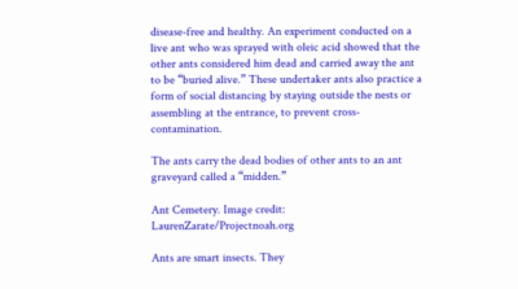disease-free and healthy. An experiment conducted on a live ant who was sprayed with oleic acid showed that the other ants considered him dead and carried away the ant to be “buried alive.” These undertaker ants also practice a form of social distancing by staying outside the nests or assembling at the entrance, to prevent cross-contamination.

The ants carry the dead bodies of other ants to an ant graveyard called a “midden.”

Ant Cemetery. Image credit: LaurenZarate/Projectnoah.org

Ants are smart insects. They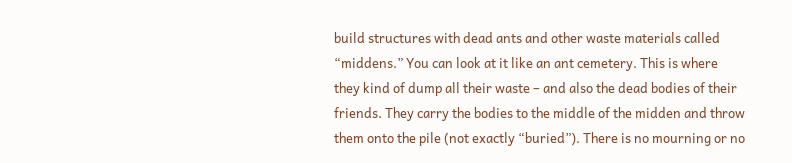build structures with dead ants and other waste materials called “middens.” You can look at it like an ant cemetery. This is where they kind of dump all their waste – and also the dead bodies of their friends. They carry the bodies to the middle of the midden and throw them onto the pile (not exactly “buried”). There is no mourning or no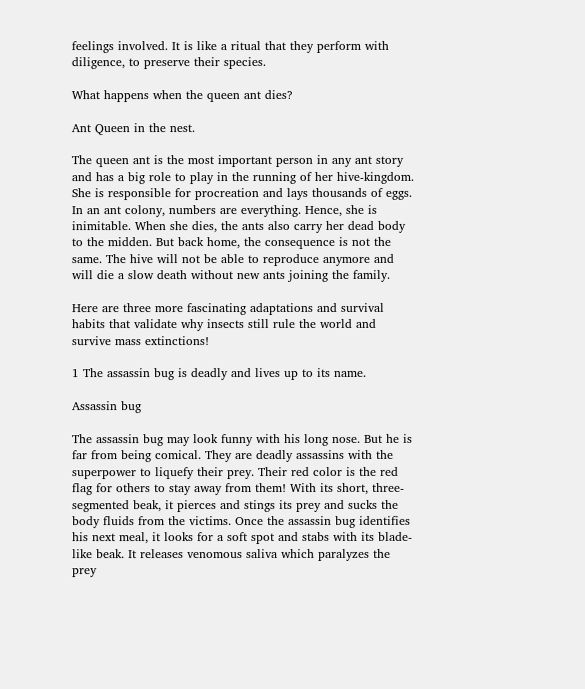feelings involved. It is like a ritual that they perform with diligence, to preserve their species.

What happens when the queen ant dies?

Ant Queen in the nest.

The queen ant is the most important person in any ant story and has a big role to play in the running of her hive-kingdom. She is responsible for procreation and lays thousands of eggs. In an ant colony, numbers are everything. Hence, she is inimitable. When she dies, the ants also carry her dead body to the midden. But back home, the consequence is not the same. The hive will not be able to reproduce anymore and will die a slow death without new ants joining the family.

Here are three more fascinating adaptations and survival habits that validate why insects still rule the world and survive mass extinctions!

1 The assassin bug is deadly and lives up to its name.

Assassin bug

The assassin bug may look funny with his long nose. But he is far from being comical. They are deadly assassins with the superpower to liquefy their prey. Their red color is the red flag for others to stay away from them! With its short, three-segmented beak, it pierces and stings its prey and sucks the body fluids from the victims. Once the assassin bug identifies his next meal, it looks for a soft spot and stabs with its blade-like beak. It releases venomous saliva which paralyzes the prey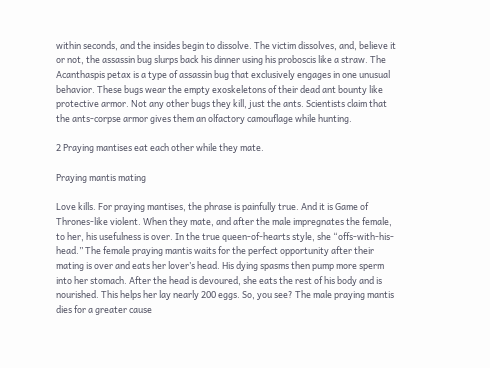within seconds, and the insides begin to dissolve. The victim dissolves, and, believe it or not, the assassin bug slurps back his dinner using his proboscis like a straw. The Acanthaspis petax is a type of assassin bug that exclusively engages in one unusual behavior. These bugs wear the empty exoskeletons of their dead ant bounty like protective armor. Not any other bugs they kill, just the ants. Scientists claim that the ants-corpse armor gives them an olfactory camouflage while hunting.

2 Praying mantises eat each other while they mate.

Praying mantis mating

Love kills. For praying mantises, the phrase is painfully true. And it is Game of Thrones-like violent. When they mate, and after the male impregnates the female, to her, his usefulness is over. In the true queen-of-hearts style, she “offs-with-his-head.” The female praying mantis waits for the perfect opportunity after their mating is over and eats her lover’s head. His dying spasms then pump more sperm into her stomach. After the head is devoured, she eats the rest of his body and is nourished. This helps her lay nearly 200 eggs. So, you see? The male praying mantis dies for a greater cause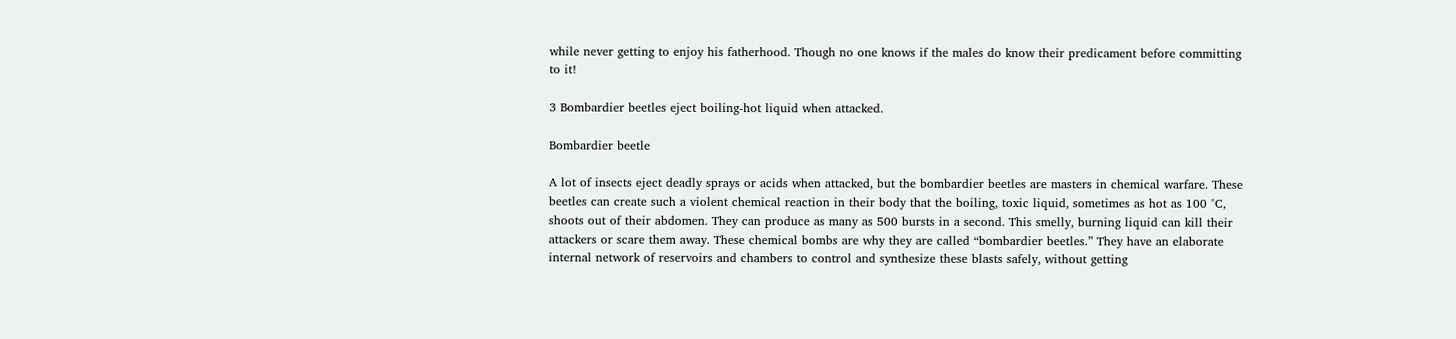while never getting to enjoy his fatherhood. Though no one knows if the males do know their predicament before committing to it!

3 Bombardier beetles eject boiling-hot liquid when attacked.

Bombardier beetle

A lot of insects eject deadly sprays or acids when attacked, but the bombardier beetles are masters in chemical warfare. These beetles can create such a violent chemical reaction in their body that the boiling, toxic liquid, sometimes as hot as 100 °C, shoots out of their abdomen. They can produce as many as 500 bursts in a second. This smelly, burning liquid can kill their attackers or scare them away. These chemical bombs are why they are called “bombardier beetles.” They have an elaborate internal network of reservoirs and chambers to control and synthesize these blasts safely, without getting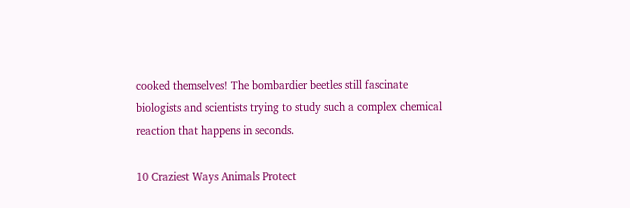cooked themselves! The bombardier beetles still fascinate biologists and scientists trying to study such a complex chemical reaction that happens in seconds.

10 Craziest Ways Animals Protect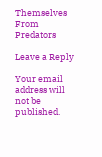Themselves From Predators

Leave a Reply

Your email address will not be published.